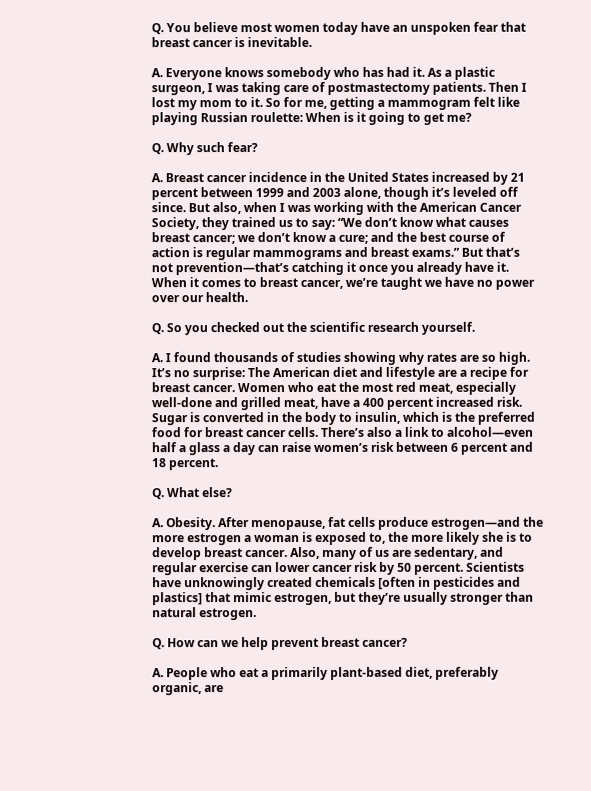Q. You believe most women today have an unspoken fear that breast cancer is inevitable.

A. Everyone knows somebody who has had it. As a plastic surgeon, I was taking care of postmastectomy patients. Then I lost my mom to it. So for me, getting a mammogram felt like playing Russian roulette: When is it going to get me?

Q. Why such fear?

A. Breast cancer incidence in the United States increased by 21 percent between 1999 and 2003 alone, though it’s leveled off since. But also, when I was working with the American Cancer Society, they trained us to say: “We don’t know what causes breast cancer; we don’t know a cure; and the best course of action is regular mammograms and breast exams.” But that’s not prevention—that’s catching it once you already have it. When it comes to breast cancer, we’re taught we have no power over our health.

Q. So you checked out the scientific research yourself.

A. I found thousands of studies showing why rates are so high. It’s no surprise: The American diet and lifestyle are a recipe for breast cancer. Women who eat the most red meat, especially well-done and grilled meat, have a 400 percent increased risk. Sugar is converted in the body to insulin, which is the preferred food for breast cancer cells. There’s also a link to alcohol—even half a glass a day can raise women’s risk between 6 percent and 18 percent.

Q. What else?

A. Obesity. After menopause, fat cells produce estrogen—and the more estrogen a woman is exposed to, the more likely she is to develop breast cancer. Also, many of us are sedentary, and regular exercise can lower cancer risk by 50 percent. Scientists have unknowingly created chemicals [often in pesticides and plastics] that mimic estrogen, but they’re usually stronger than natural estrogen.

Q. How can we help prevent breast cancer?

A. People who eat a primarily plant-based diet, preferably organic, are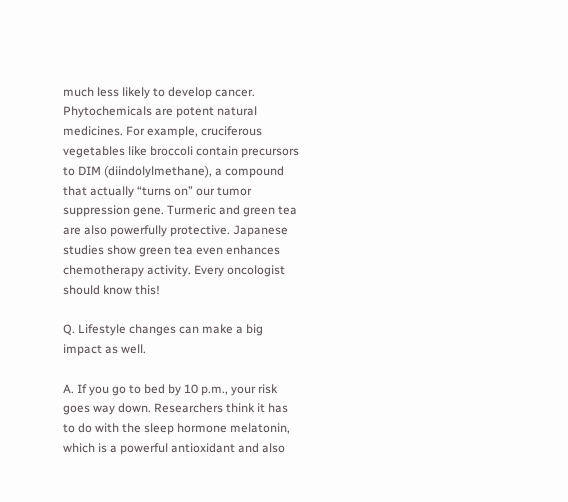much less likely to develop cancer. Phytochemicals are potent natural medicines. For example, cruciferous vegetables like broccoli contain precursors to DIM (diindolylmethane), a compound that actually “turns on” our tumor suppression gene. Turmeric and green tea are also powerfully protective. Japanese studies show green tea even enhances chemotherapy activity. Every oncologist should know this!

Q. Lifestyle changes can make a big impact as well.

A. If you go to bed by 10 p.m., your risk goes way down. Researchers think it has to do with the sleep hormone melatonin, which is a powerful antioxidant and also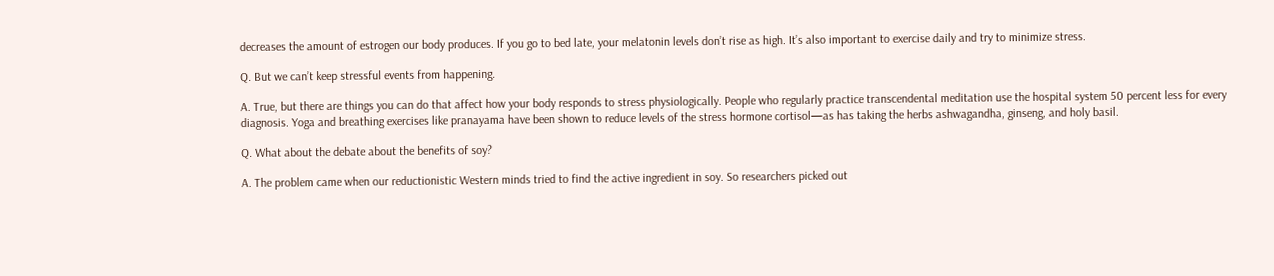decreases the amount of estrogen our body produces. If you go to bed late, your melatonin levels don’t rise as high. It’s also important to exercise daily and try to minimize stress.

Q. But we can’t keep stressful events from happening.

A. True, but there are things you can do that affect how your body responds to stress physiologically. People who regularly practice transcendental meditation use the hospital system 50 percent less for every diagnosis. Yoga and breathing exercises like pranayama have been shown to reduce levels of the stress hormone cortisol—as has taking the herbs ashwagandha, ginseng, and holy basil.

Q. What about the debate about the benefits of soy?

A. The problem came when our reductionistic Western minds tried to find the active ingredient in soy. So researchers picked out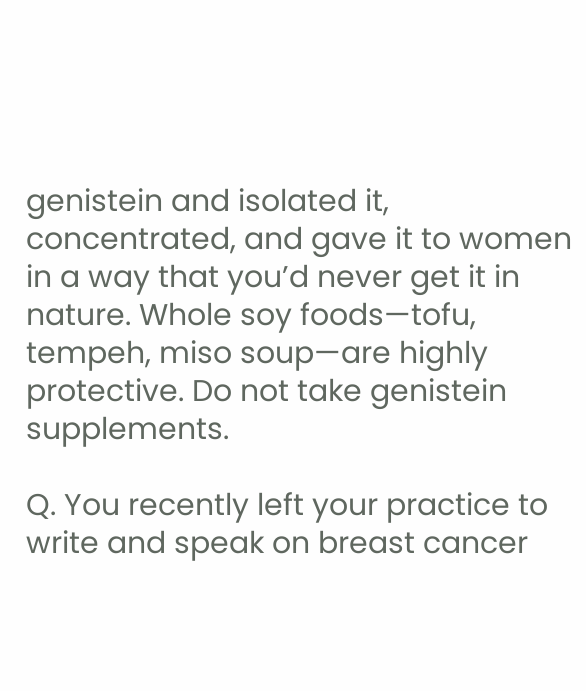genistein and isolated it, concentrated, and gave it to women in a way that you’d never get it in nature. Whole soy foods—tofu, tempeh, miso soup—are highly protective. Do not take genistein supplements.

Q. You recently left your practice to write and speak on breast cancer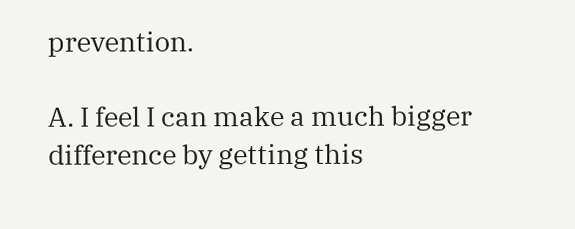prevention.

A. I feel I can make a much bigger difference by getting this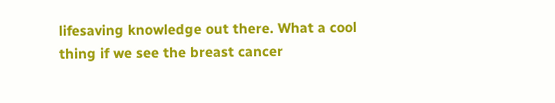lifesaving knowledge out there. What a cool thing if we see the breast cancer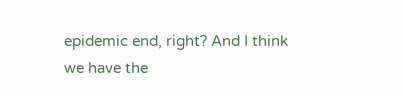epidemic end, right? And I think we have the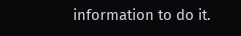information to do it.